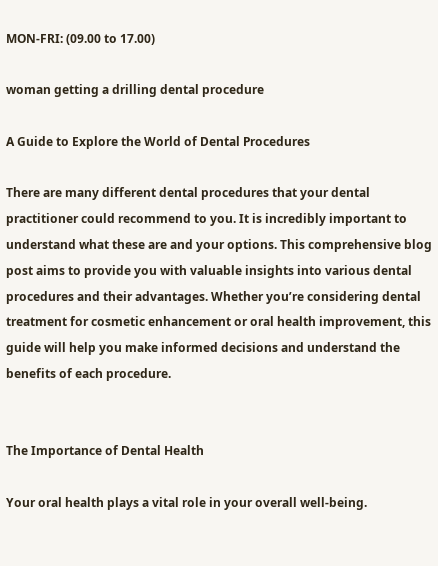MON-FRI: (09.00 to 17.00)

woman getting a drilling dental procedure

A Guide to Explore the World of Dental Procedures

There are many different dental procedures that your dental practitioner could recommend to you. It is incredibly important to understand what these are and your options. This comprehensive blog post aims to provide you with valuable insights into various dental procedures and their advantages. Whether you’re considering dental treatment for cosmetic enhancement or oral health improvement, this guide will help you make informed decisions and understand the benefits of each procedure.


The Importance of Dental Health

Your oral health plays a vital role in your overall well-being.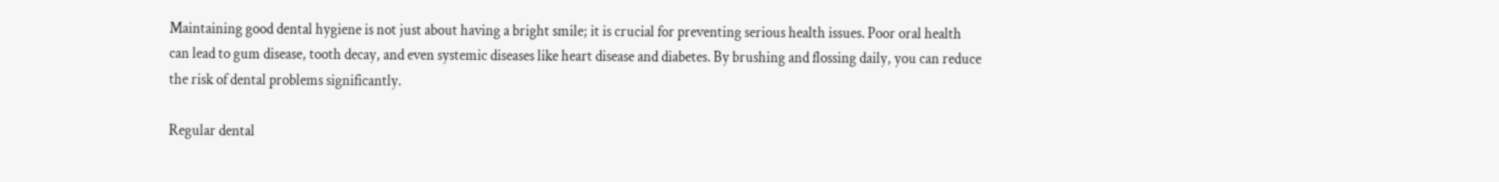Maintaining good dental hygiene is not just about having a bright smile; it is crucial for preventing serious health issues. Poor oral health can lead to gum disease, tooth decay, and even systemic diseases like heart disease and diabetes. By brushing and flossing daily, you can reduce the risk of dental problems significantly.

Regular dental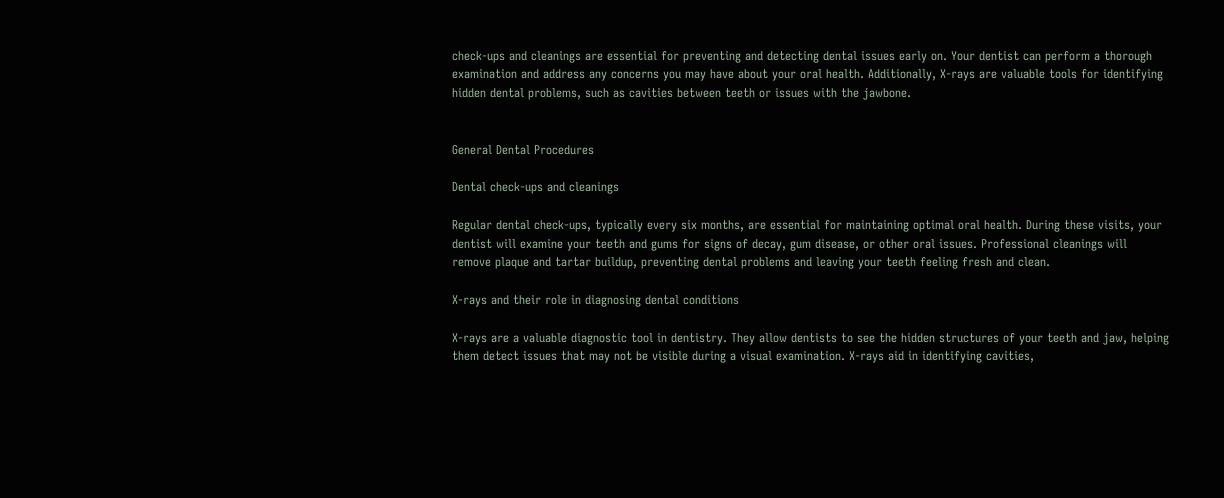check-ups and cleanings are essential for preventing and detecting dental issues early on. Your dentist can perform a thorough examination and address any concerns you may have about your oral health. Additionally, X-rays are valuable tools for identifying hidden dental problems, such as cavities between teeth or issues with the jawbone.


General Dental Procedures

Dental check-ups and cleanings

Regular dental check-ups, typically every six months, are essential for maintaining optimal oral health. During these visits, your dentist will examine your teeth and gums for signs of decay, gum disease, or other oral issues. Professional cleanings will remove plaque and tartar buildup, preventing dental problems and leaving your teeth feeling fresh and clean.

X-rays and their role in diagnosing dental conditions

X-rays are a valuable diagnostic tool in dentistry. They allow dentists to see the hidden structures of your teeth and jaw, helping them detect issues that may not be visible during a visual examination. X-rays aid in identifying cavities,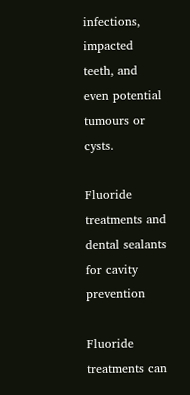infections, impacted teeth, and even potential tumours or cysts.

Fluoride treatments and dental sealants for cavity prevention

Fluoride treatments can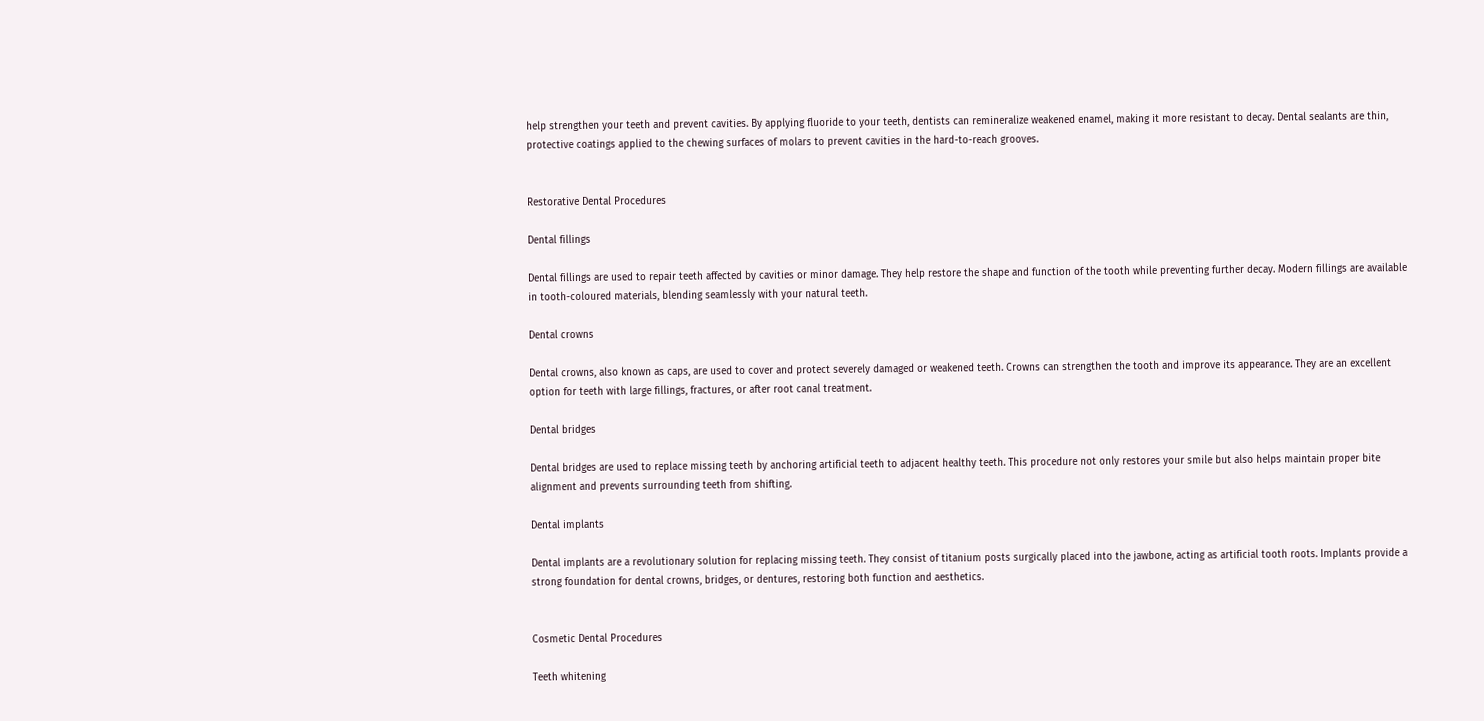help strengthen your teeth and prevent cavities. By applying fluoride to your teeth, dentists can remineralize weakened enamel, making it more resistant to decay. Dental sealants are thin, protective coatings applied to the chewing surfaces of molars to prevent cavities in the hard-to-reach grooves.


Restorative Dental Procedures

Dental fillings

Dental fillings are used to repair teeth affected by cavities or minor damage. They help restore the shape and function of the tooth while preventing further decay. Modern fillings are available in tooth-coloured materials, blending seamlessly with your natural teeth.

Dental crowns

Dental crowns, also known as caps, are used to cover and protect severely damaged or weakened teeth. Crowns can strengthen the tooth and improve its appearance. They are an excellent option for teeth with large fillings, fractures, or after root canal treatment.

Dental bridges

Dental bridges are used to replace missing teeth by anchoring artificial teeth to adjacent healthy teeth. This procedure not only restores your smile but also helps maintain proper bite alignment and prevents surrounding teeth from shifting.

Dental implants

Dental implants are a revolutionary solution for replacing missing teeth. They consist of titanium posts surgically placed into the jawbone, acting as artificial tooth roots. Implants provide a strong foundation for dental crowns, bridges, or dentures, restoring both function and aesthetics.


Cosmetic Dental Procedures

Teeth whitening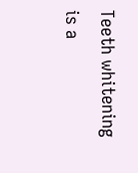Teeth whitening is a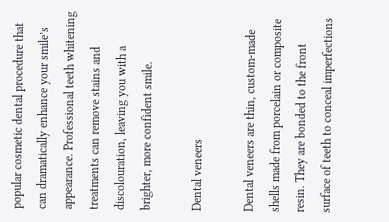popular cosmetic dental procedure that can dramatically enhance your smile’s appearance. Professional teeth whitening treatments can remove stains and discolouration, leaving you with a brighter, more confident smile.

Dental veneers

Dental veneers are thin, custom-made shells made from porcelain or composite resin. They are bonded to the front surface of teeth to conceal imperfections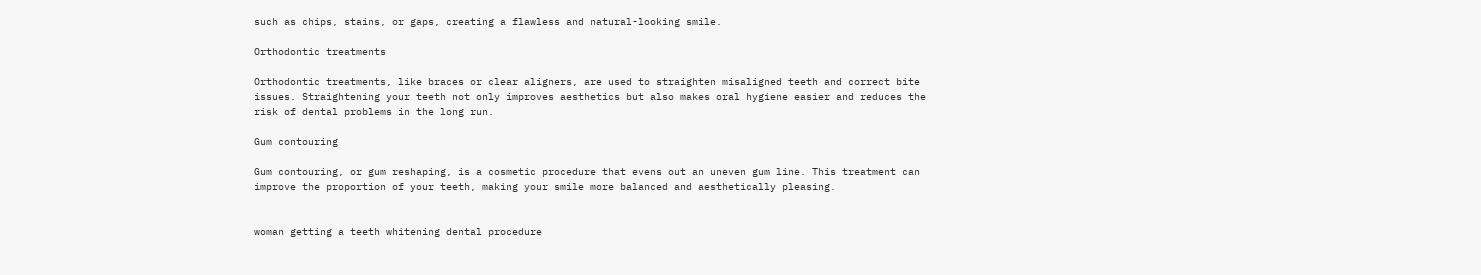such as chips, stains, or gaps, creating a flawless and natural-looking smile.

Orthodontic treatments

Orthodontic treatments, like braces or clear aligners, are used to straighten misaligned teeth and correct bite issues. Straightening your teeth not only improves aesthetics but also makes oral hygiene easier and reduces the risk of dental problems in the long run.

Gum contouring

Gum contouring, or gum reshaping, is a cosmetic procedure that evens out an uneven gum line. This treatment can improve the proportion of your teeth, making your smile more balanced and aesthetically pleasing.


woman getting a teeth whitening dental procedure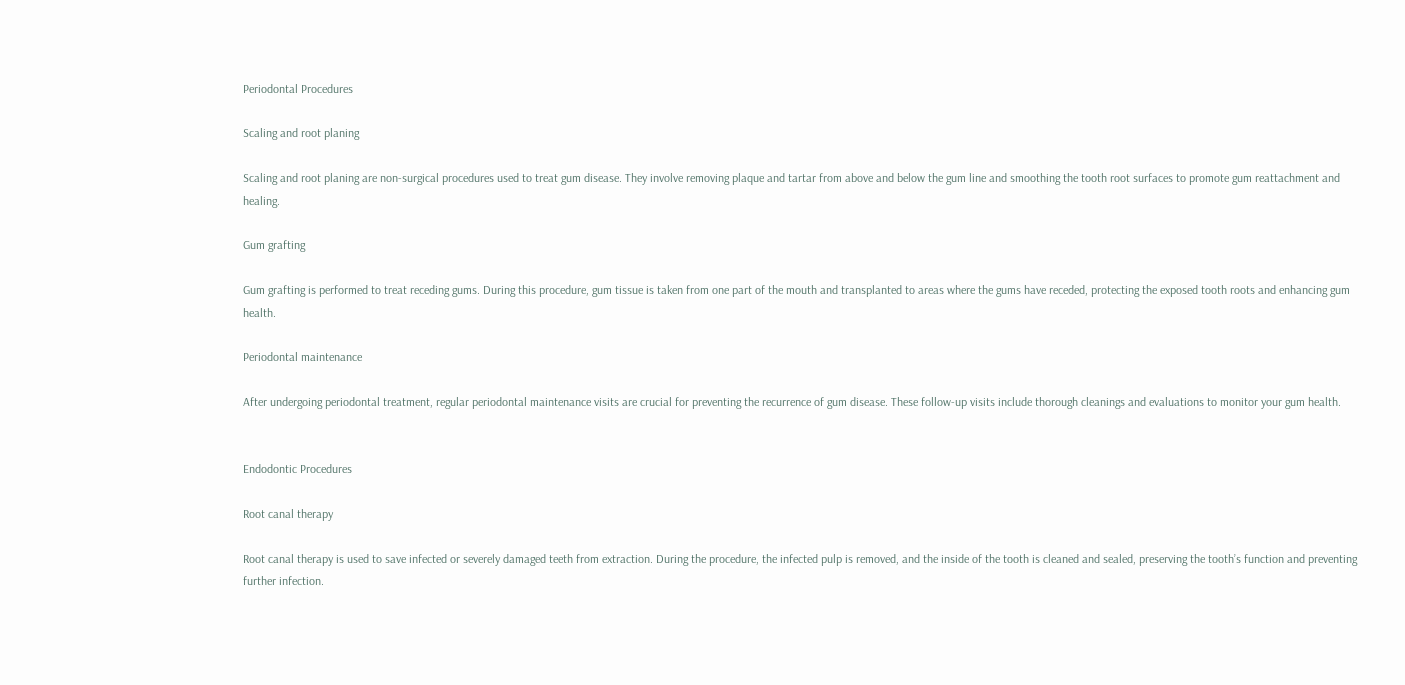Periodontal Procedures

Scaling and root planing

Scaling and root planing are non-surgical procedures used to treat gum disease. They involve removing plaque and tartar from above and below the gum line and smoothing the tooth root surfaces to promote gum reattachment and healing.

Gum grafting

Gum grafting is performed to treat receding gums. During this procedure, gum tissue is taken from one part of the mouth and transplanted to areas where the gums have receded, protecting the exposed tooth roots and enhancing gum health.

Periodontal maintenance

After undergoing periodontal treatment, regular periodontal maintenance visits are crucial for preventing the recurrence of gum disease. These follow-up visits include thorough cleanings and evaluations to monitor your gum health.


Endodontic Procedures

Root canal therapy

Root canal therapy is used to save infected or severely damaged teeth from extraction. During the procedure, the infected pulp is removed, and the inside of the tooth is cleaned and sealed, preserving the tooth’s function and preventing further infection.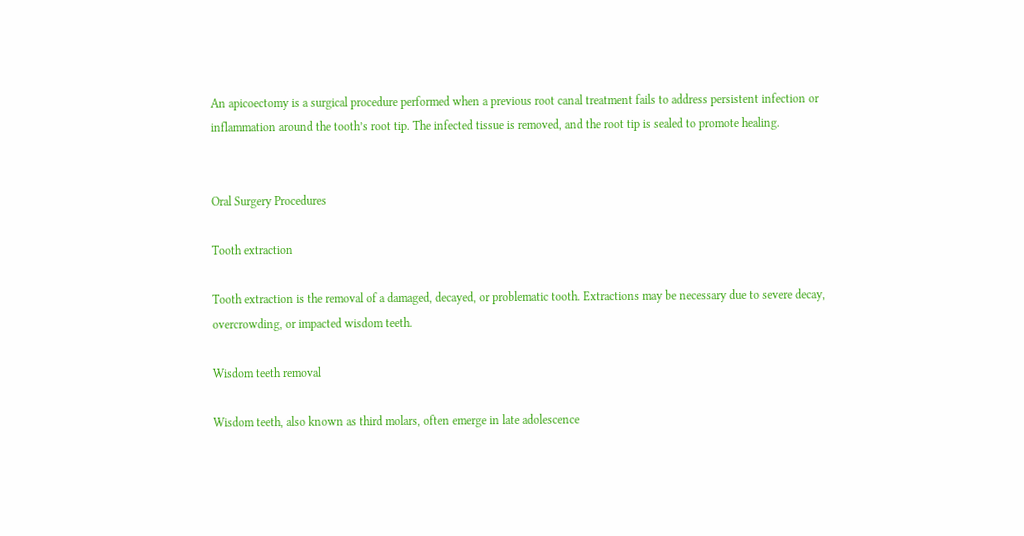An apicoectomy is a surgical procedure performed when a previous root canal treatment fails to address persistent infection or inflammation around the tooth’s root tip. The infected tissue is removed, and the root tip is sealed to promote healing.


Oral Surgery Procedures

Tooth extraction

Tooth extraction is the removal of a damaged, decayed, or problematic tooth. Extractions may be necessary due to severe decay, overcrowding, or impacted wisdom teeth.

Wisdom teeth removal

Wisdom teeth, also known as third molars, often emerge in late adolescence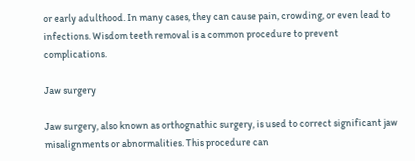or early adulthood. In many cases, they can cause pain, crowding, or even lead to infections. Wisdom teeth removal is a common procedure to prevent complications.

Jaw surgery

Jaw surgery, also known as orthognathic surgery, is used to correct significant jaw misalignments or abnormalities. This procedure can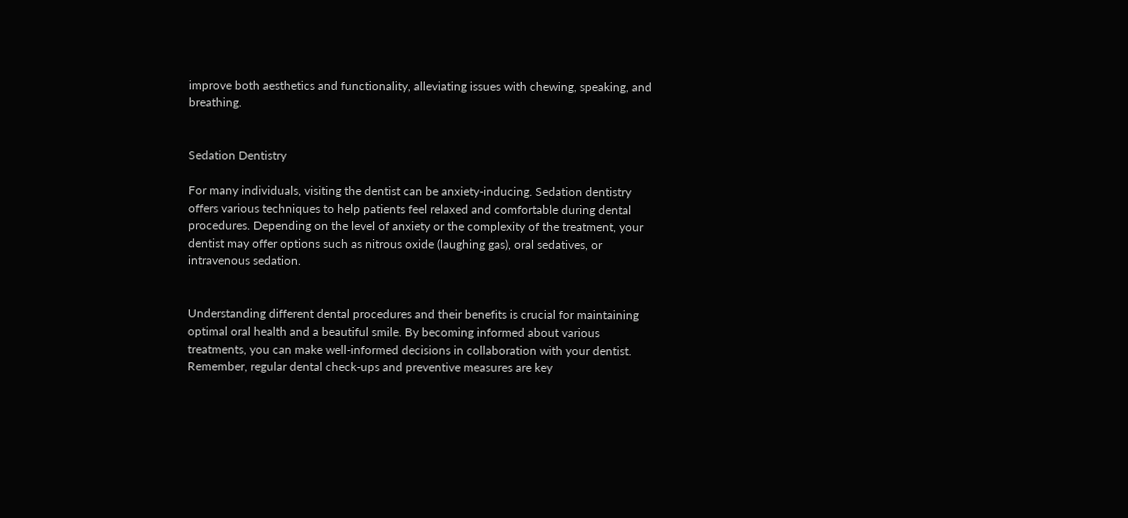improve both aesthetics and functionality, alleviating issues with chewing, speaking, and breathing.


Sedation Dentistry

For many individuals, visiting the dentist can be anxiety-inducing. Sedation dentistry offers various techniques to help patients feel relaxed and comfortable during dental procedures. Depending on the level of anxiety or the complexity of the treatment, your dentist may offer options such as nitrous oxide (laughing gas), oral sedatives, or intravenous sedation.


Understanding different dental procedures and their benefits is crucial for maintaining optimal oral health and a beautiful smile. By becoming informed about various treatments, you can make well-informed decisions in collaboration with your dentist. Remember, regular dental check-ups and preventive measures are key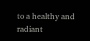to a healthy and radiant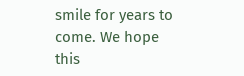smile for years to come. We hope this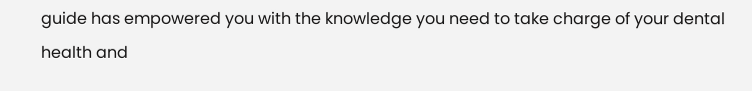guide has empowered you with the knowledge you need to take charge of your dental health and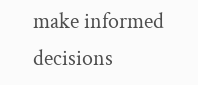make informed decisions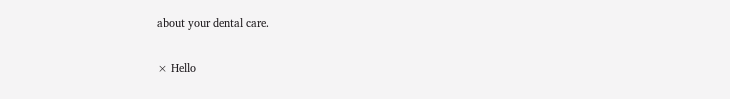about your dental care.

× Hello